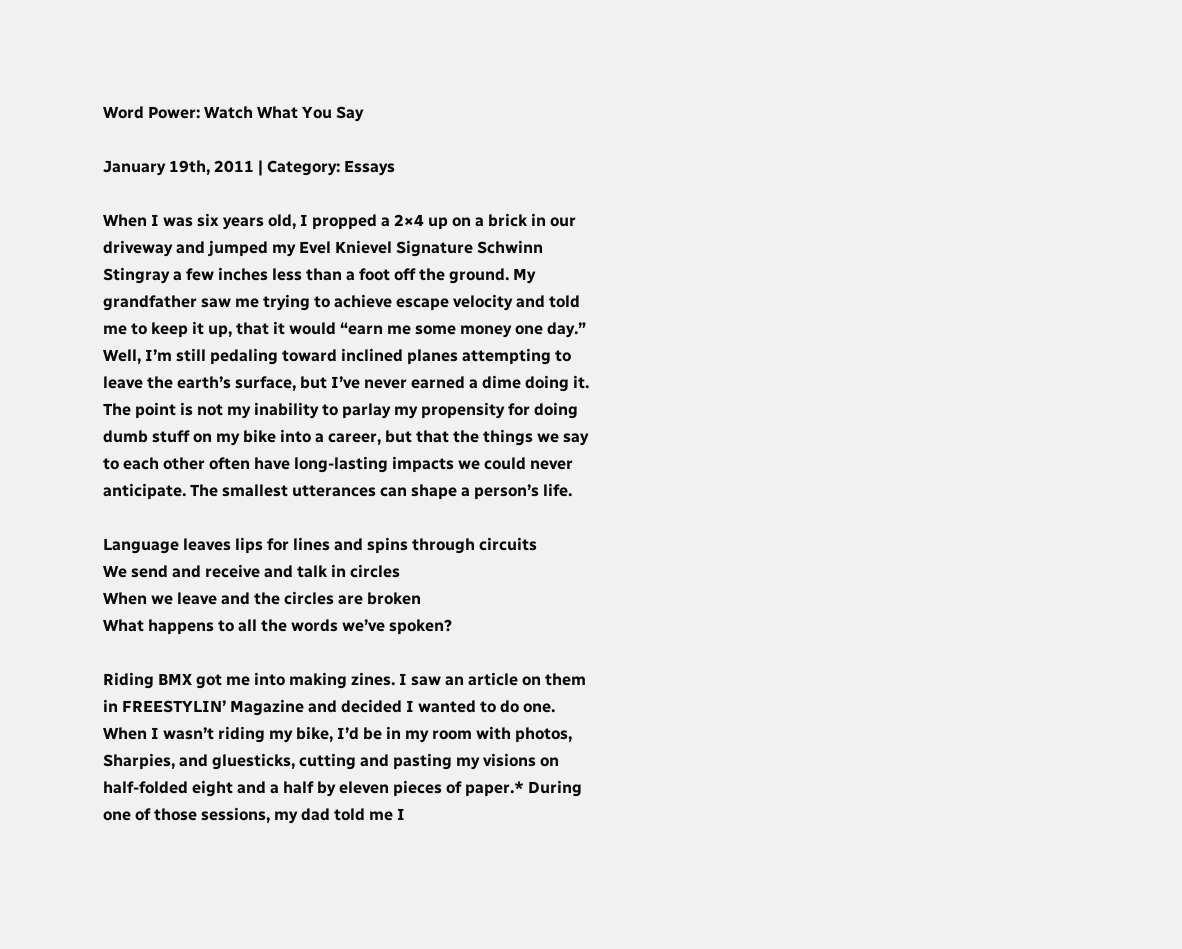Word Power: Watch What You Say

January 19th, 2011 | Category: Essays

When I was six years old, I propped a 2×4 up on a brick in our driveway and jumped my Evel Knievel Signature Schwinn Stingray a few inches less than a foot off the ground. My grandfather saw me trying to achieve escape velocity and told me to keep it up, that it would “earn me some money one day.” Well, I’m still pedaling toward inclined planes attempting to leave the earth’s surface, but I’ve never earned a dime doing it. The point is not my inability to parlay my propensity for doing dumb stuff on my bike into a career, but that the things we say to each other often have long-lasting impacts we could never anticipate. The smallest utterances can shape a person’s life.

Language leaves lips for lines and spins through circuits
We send and receive and talk in circles
When we leave and the circles are broken
What happens to all the words we’ve spoken?

Riding BMX got me into making zines. I saw an article on them in FREESTYLIN’ Magazine and decided I wanted to do one. When I wasn’t riding my bike, I’d be in my room with photos, Sharpies, and gluesticks, cutting and pasting my visions on half-folded eight and a half by eleven pieces of paper.* During one of those sessions, my dad told me I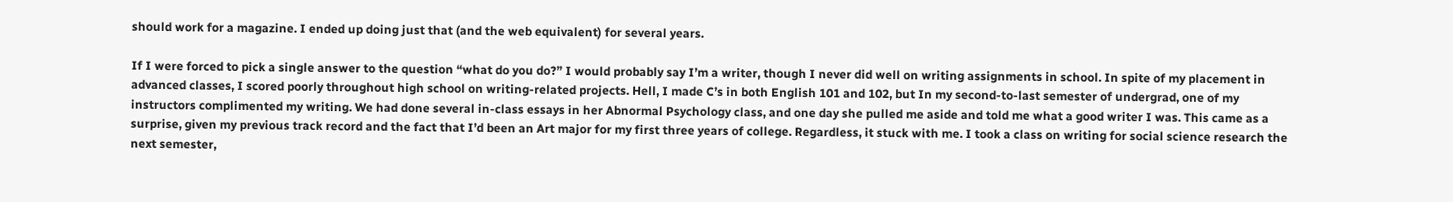should work for a magazine. I ended up doing just that (and the web equivalent) for several years.

If I were forced to pick a single answer to the question “what do you do?” I would probably say I’m a writer, though I never did well on writing assignments in school. In spite of my placement in advanced classes, I scored poorly throughout high school on writing-related projects. Hell, I made C’s in both English 101 and 102, but In my second-to-last semester of undergrad, one of my instructors complimented my writing. We had done several in-class essays in her Abnormal Psychology class, and one day she pulled me aside and told me what a good writer I was. This came as a surprise, given my previous track record and the fact that I’d been an Art major for my first three years of college. Regardless, it stuck with me. I took a class on writing for social science research the next semester,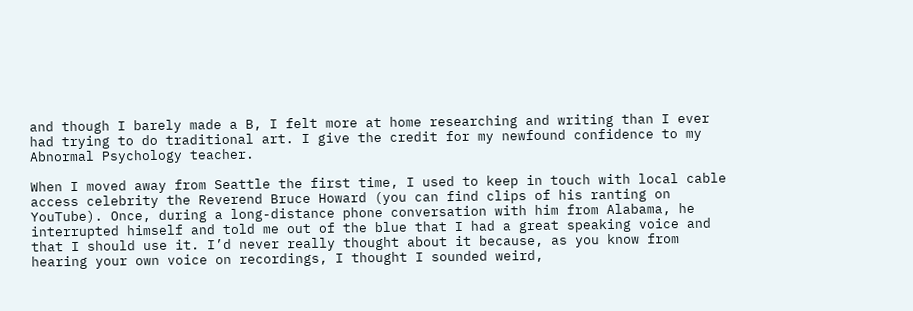and though I barely made a B, I felt more at home researching and writing than I ever had trying to do traditional art. I give the credit for my newfound confidence to my Abnormal Psychology teacher.

When I moved away from Seattle the first time, I used to keep in touch with local cable access celebrity the Reverend Bruce Howard (you can find clips of his ranting on YouTube). Once, during a long-distance phone conversation with him from Alabama, he interrupted himself and told me out of the blue that I had a great speaking voice and that I should use it. I’d never really thought about it because, as you know from hearing your own voice on recordings, I thought I sounded weird,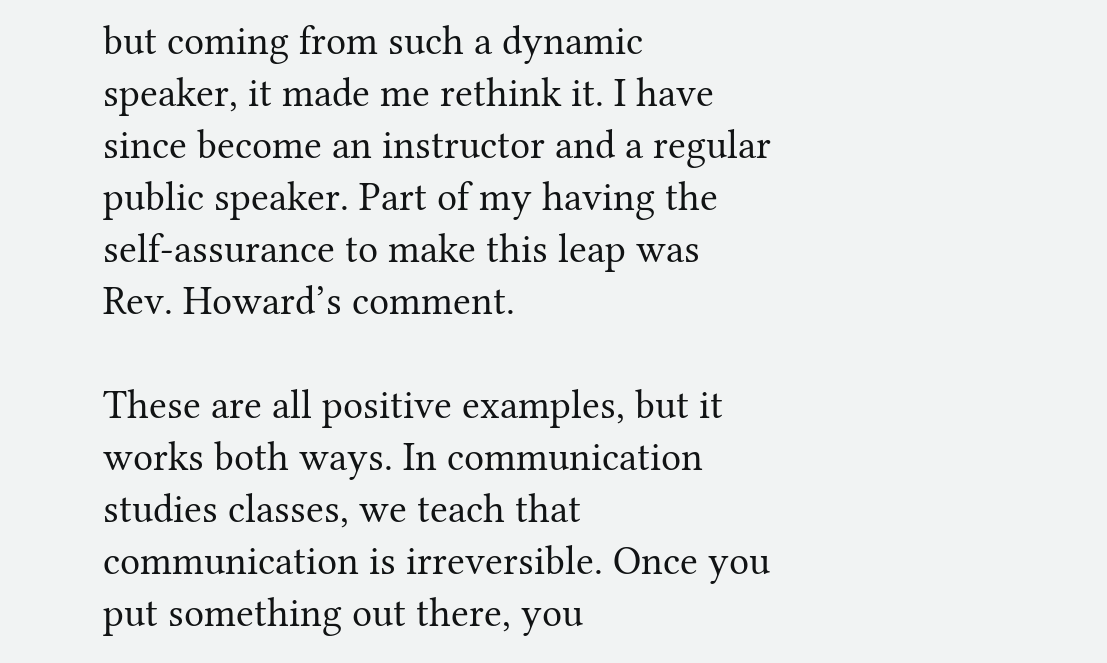but coming from such a dynamic speaker, it made me rethink it. I have since become an instructor and a regular public speaker. Part of my having the self-assurance to make this leap was Rev. Howard’s comment.

These are all positive examples, but it works both ways. In communication studies classes, we teach that communication is irreversible. Once you put something out there, you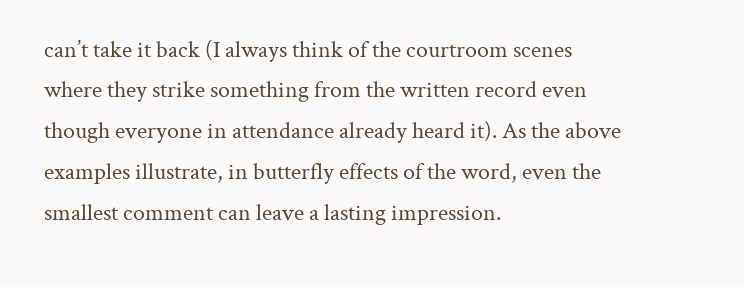can’t take it back (I always think of the courtroom scenes where they strike something from the written record even though everyone in attendance already heard it). As the above examples illustrate, in butterfly effects of the word, even the smallest comment can leave a lasting impression.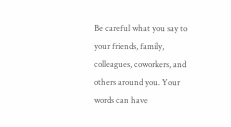Be careful what you say to your friends, family, colleagues, coworkers, and others around you. Your words can have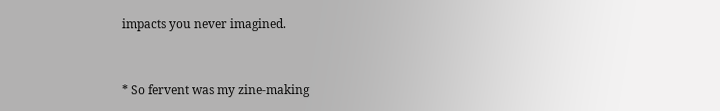impacts you never imagined.


* So fervent was my zine-making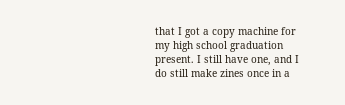that I got a copy machine for my high school graduation present. I still have one, and I do still make zines once in a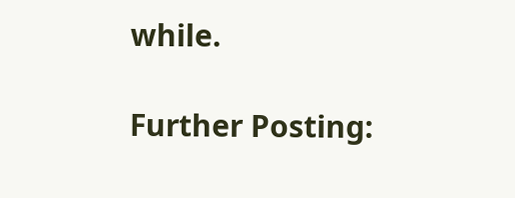while.

Further Posting: